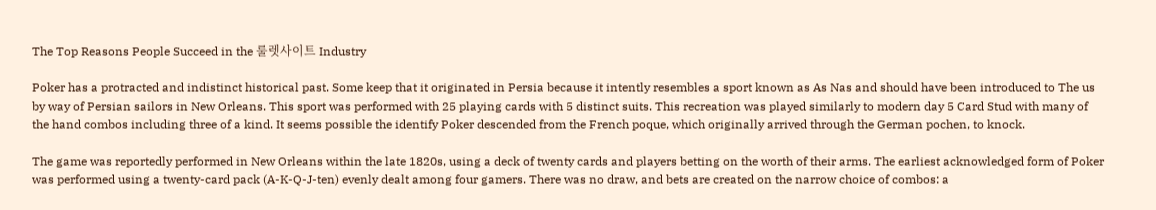The Top Reasons People Succeed in the 룰렛사이트 Industry

Poker has a protracted and indistinct historical past. Some keep that it originated in Persia because it intently resembles a sport known as As Nas and should have been introduced to The us by way of Persian sailors in New Orleans. This sport was performed with 25 playing cards with 5 distinct suits. This recreation was played similarly to modern day 5 Card Stud with many of the hand combos including three of a kind. It seems possible the identify Poker descended from the French poque, which originally arrived through the German pochen, to knock.

The game was reportedly performed in New Orleans within the late 1820s, using a deck of twenty cards and players betting on the worth of their arms. The earliest acknowledged form of Poker was performed using a twenty-card pack (A-K-Q-J-ten) evenly dealt among four gamers. There was no draw, and bets are created on the narrow choice of combos: a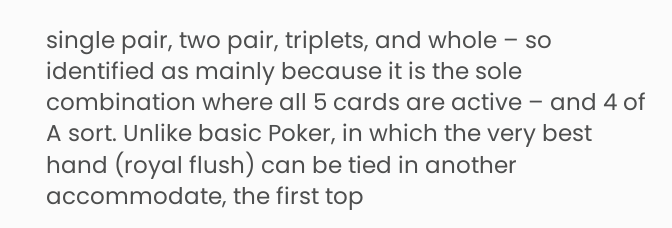single pair, two pair, triplets, and whole – so identified as mainly because it is the sole combination where all 5 cards are active – and 4 of A sort. Unlike basic Poker, in which the very best hand (royal flush) can be tied in another accommodate, the first top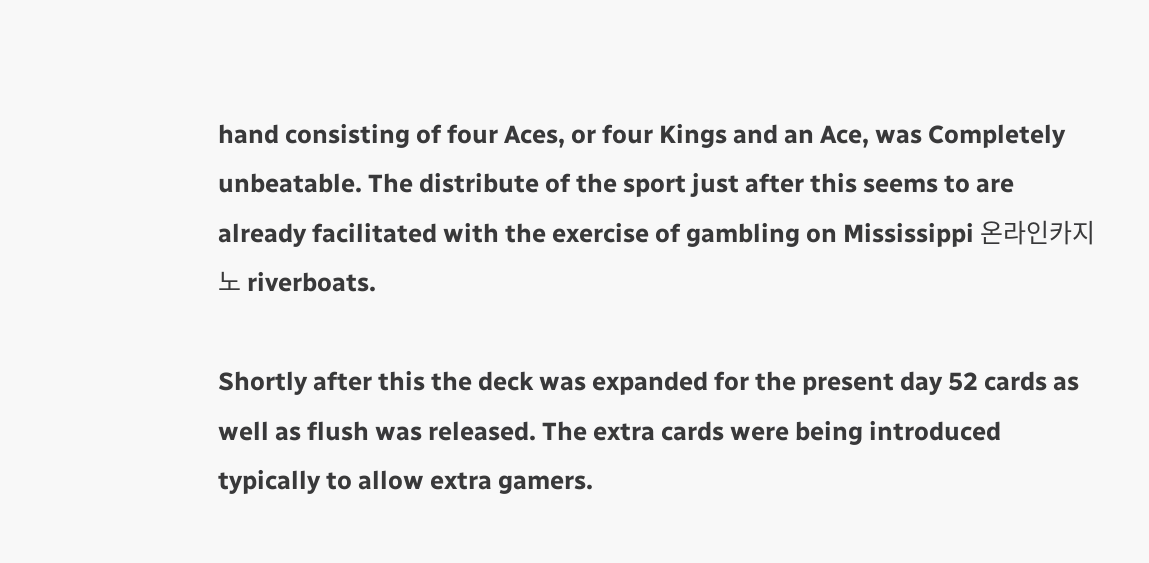hand consisting of four Aces, or four Kings and an Ace, was Completely unbeatable. The distribute of the sport just after this seems to are already facilitated with the exercise of gambling on Mississippi 온라인카지노 riverboats.

Shortly after this the deck was expanded for the present day 52 cards as well as flush was released. The extra cards were being introduced typically to allow extra gamers.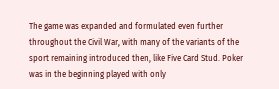The game was expanded and formulated even further throughout the Civil War, with many of the variants of the sport remaining introduced then, like Five Card Stud. Poker was in the beginning played with only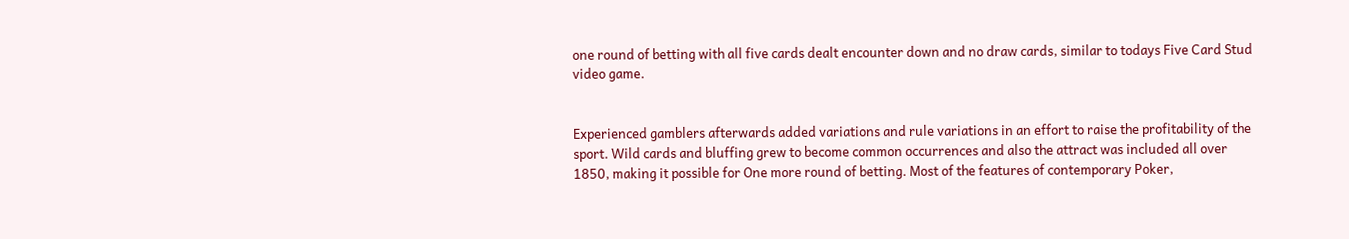one round of betting with all five cards dealt encounter down and no draw cards, similar to todays Five Card Stud video game.


Experienced gamblers afterwards added variations and rule variations in an effort to raise the profitability of the sport. Wild cards and bluffing grew to become common occurrences and also the attract was included all over 1850, making it possible for One more round of betting. Most of the features of contemporary Poker,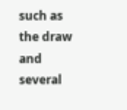such as the draw and several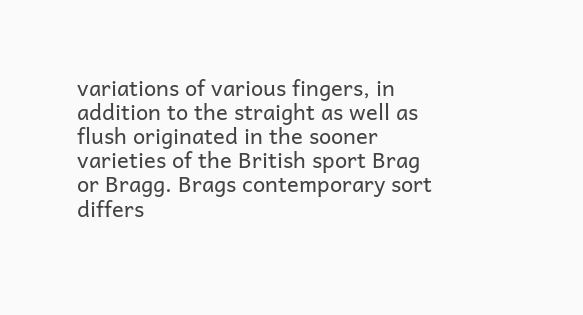variations of various fingers, in addition to the straight as well as flush originated in the sooner varieties of the British sport Brag or Bragg. Brags contemporary sort differs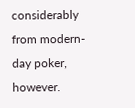considerably from modern-day poker, however.